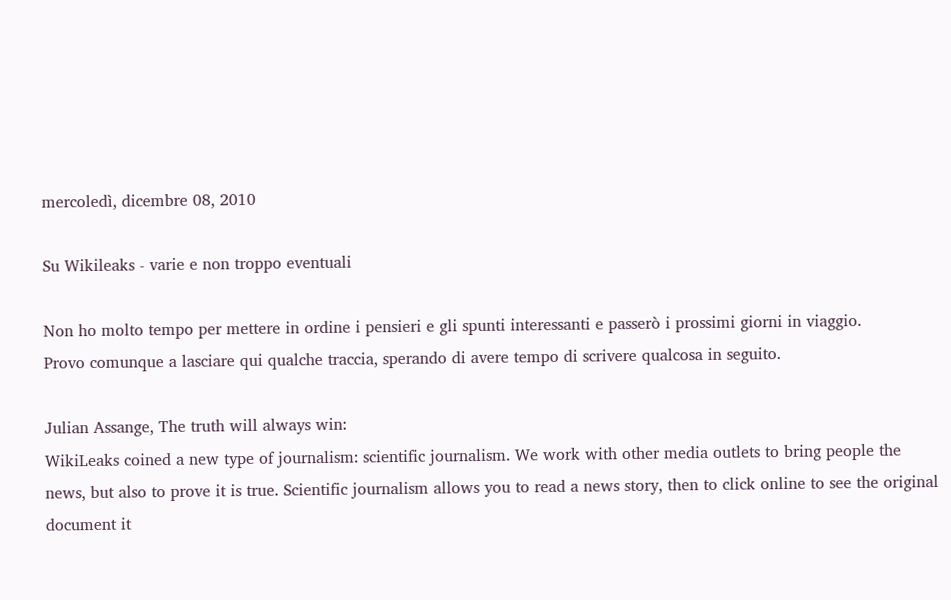mercoledì, dicembre 08, 2010

Su Wikileaks - varie e non troppo eventuali

Non ho molto tempo per mettere in ordine i pensieri e gli spunti interessanti e passerò i prossimi giorni in viaggio.
Provo comunque a lasciare qui qualche traccia, sperando di avere tempo di scrivere qualcosa in seguito.

Julian Assange, The truth will always win:
WikiLeaks coined a new type of journalism: scientific journalism. We work with other media outlets to bring people the news, but also to prove it is true. Scientific journalism allows you to read a news story, then to click online to see the original document it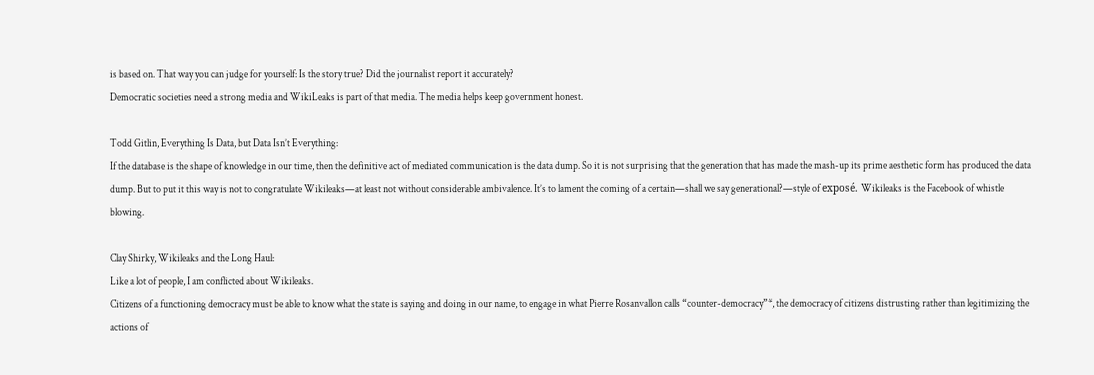is based on. That way you can judge for yourself: Is the story true? Did the journalist report it accurately?
Democratic societies need a strong media and WikiLeaks is part of that media. The media helps keep government honest.

Todd Gitlin, Everything Is Data, but Data Isn’t Everything:
If the database is the shape of knowledge in our time, then the definitive act of mediated communication is the data dump. So it is not surprising that the generation that has made the mash-up its prime aesthetic form has produced the data dump. But to put it this way is not to congratulate Wikileaks—at least not without considerable ambivalence. It’s to lament the coming of a certain—shall we say generational?—style of exposé. Wikileaks is the Facebook of whistle blowing.

Clay Shirky, Wikileaks and the Long Haul:
Like a lot of people, I am conflicted about Wikileaks.
Citizens of a functioning democracy must be able to know what the state is saying and doing in our name, to engage in what Pierre Rosanvallon calls “counter-democracy”*, the democracy of citizens distrusting rather than legitimizing the actions of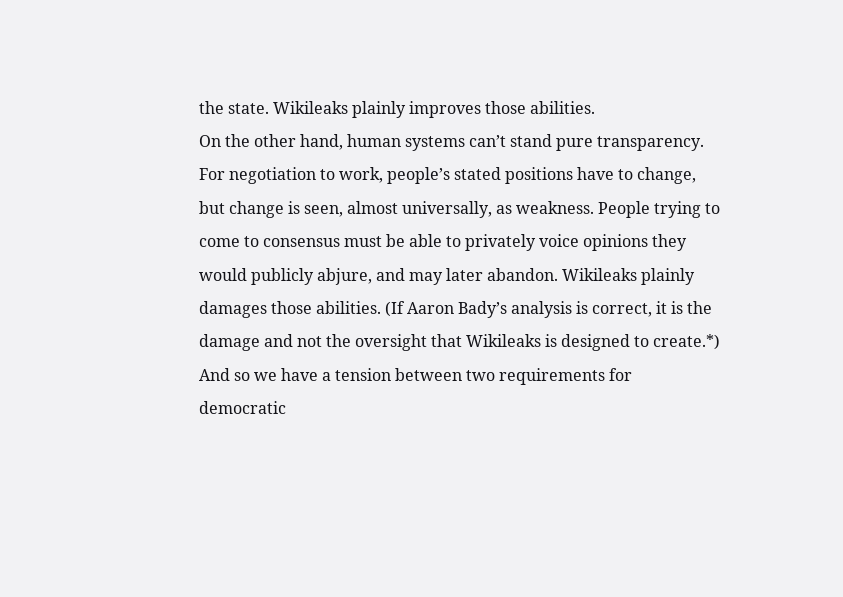the state. Wikileaks plainly improves those abilities.
On the other hand, human systems can’t stand pure transparency. For negotiation to work, people’s stated positions have to change, but change is seen, almost universally, as weakness. People trying to come to consensus must be able to privately voice opinions they would publicly abjure, and may later abandon. Wikileaks plainly damages those abilities. (If Aaron Bady’s analysis is correct, it is the damage and not the oversight that Wikileaks is designed to create.*)
And so we have a tension between two requirements for democratic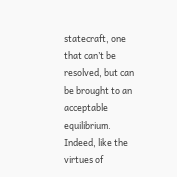statecraft, one that can’t be resolved, but can be brought to an acceptable equilibrium. Indeed, like the virtues of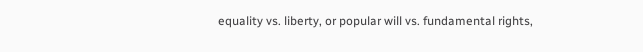equality vs. liberty, or popular will vs. fundamental rights,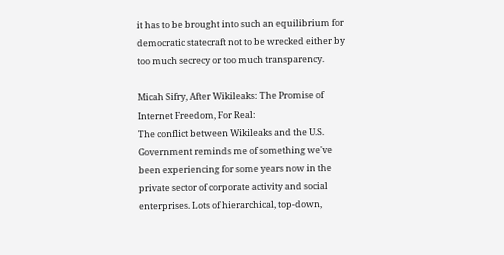it has to be brought into such an equilibrium for democratic statecraft not to be wrecked either by too much secrecy or too much transparency.

Micah Sifry, After Wikileaks: The Promise of Internet Freedom, For Real:
The conflict between Wikileaks and the U.S. Government reminds me of something we've been experiencing for some years now in the private sector of corporate activity and social enterprises. Lots of hierarchical, top-down,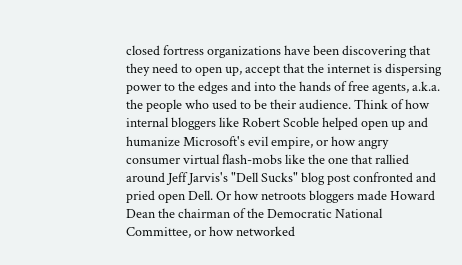closed fortress organizations have been discovering that they need to open up, accept that the internet is dispersing power to the edges and into the hands of free agents, a.k.a. the people who used to be their audience. Think of how internal bloggers like Robert Scoble helped open up and humanize Microsoft's evil empire, or how angry consumer virtual flash-mobs like the one that rallied around Jeff Jarvis's "Dell Sucks" blog post confronted and pried open Dell. Or how netroots bloggers made Howard Dean the chairman of the Democratic National Committee, or how networked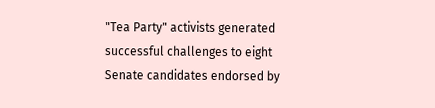"Tea Party" activists generated successful challenges to eight Senate candidates endorsed by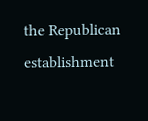the Republican establishment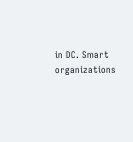in DC. Smart organizations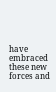have embraced these new forces and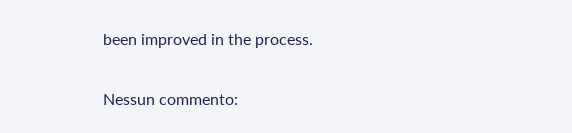been improved in the process.

Nessun commento: